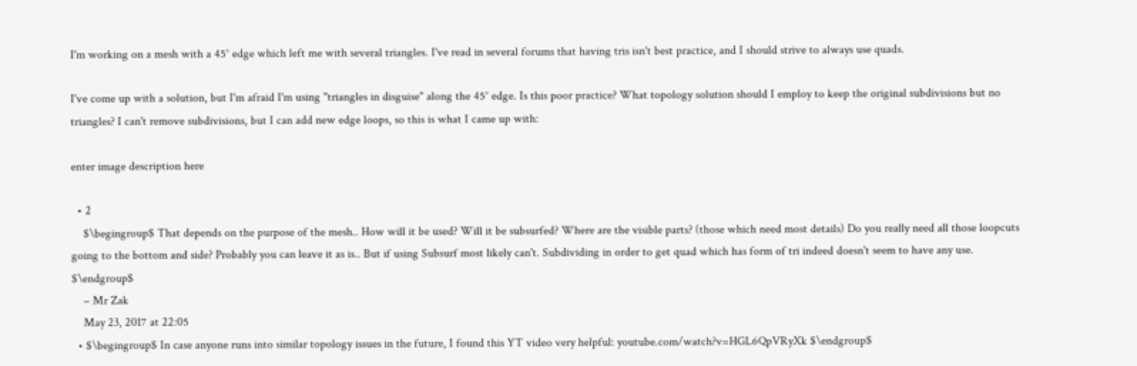I'm working on a mesh with a 45° edge which left me with several triangles. I've read in several forums that having tris isn't best practice, and I should strive to always use quads.

I've come up with a solution, but I'm afraid I'm using "triangles in disguise" along the 45° edge. Is this poor practice? What topology solution should I employ to keep the original subdivisions but no triangles? I can't remove subdivisions, but I can add new edge loops, so this is what I came up with:

enter image description here

  • 2
    $\begingroup$ That depends on the purpose of the mesh.. How will it be used? Will it be subsurfed? Where are the visible parts? (those which need most details) Do you really need all those loopcuts going to the bottom and side? Probably you can leave it as is.. But if using Subsurf most likely can't. Subdividing in order to get quad which has form of tri indeed doesn't seem to have any use. $\endgroup$
    – Mr Zak
    May 23, 2017 at 22:05
  • $\begingroup$ In case anyone runs into similar topology issues in the future, I found this YT video very helpful: youtube.com/watch?v=HGL6QpVRyXk $\endgroup$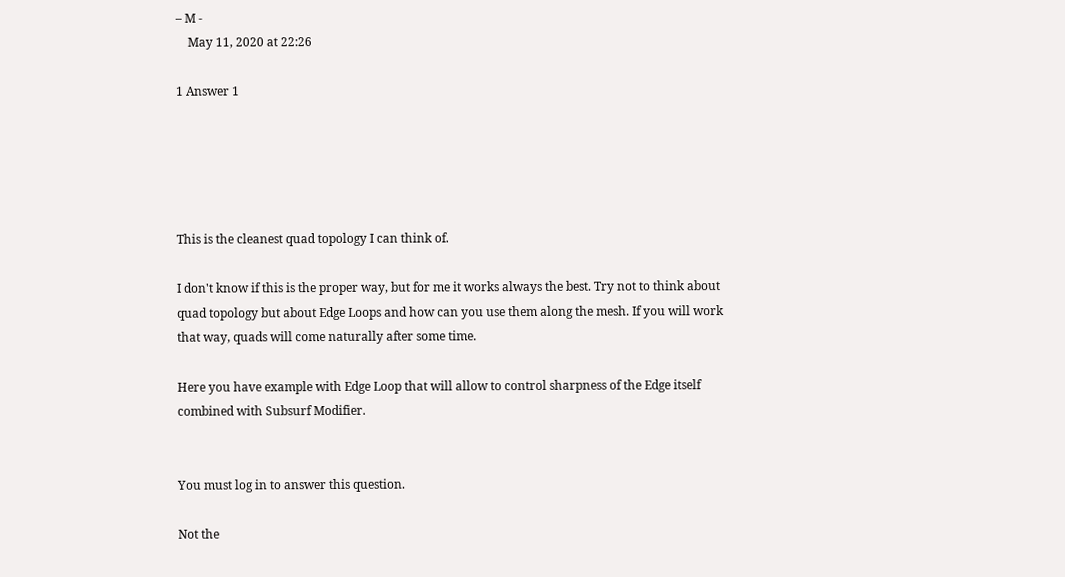– M -
    May 11, 2020 at 22:26

1 Answer 1





This is the cleanest quad topology I can think of.

I don't know if this is the proper way, but for me it works always the best. Try not to think about quad topology but about Edge Loops and how can you use them along the mesh. If you will work that way, quads will come naturally after some time.

Here you have example with Edge Loop that will allow to control sharpness of the Edge itself combined with Subsurf Modifier.


You must log in to answer this question.

Not the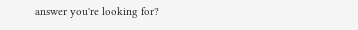answer you're looking for?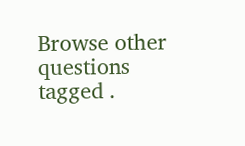Browse other questions tagged .